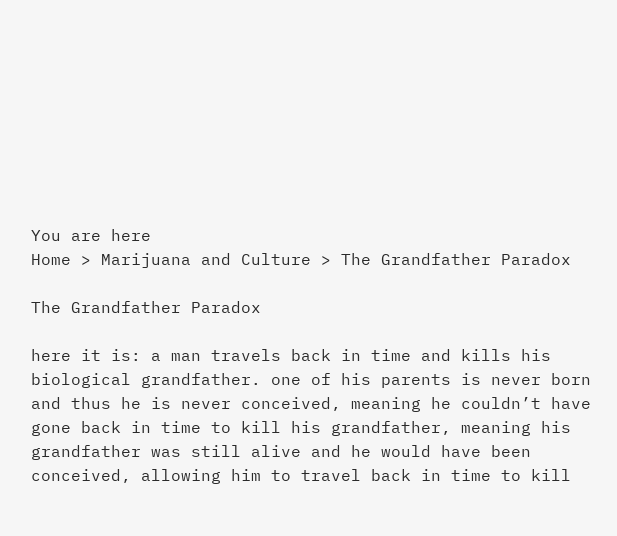You are here
Home > Marijuana and Culture > The Grandfather Paradox

The Grandfather Paradox

here it is: a man travels back in time and kills his biological grandfather. one of his parents is never born and thus he is never conceived, meaning he couldn’t have gone back in time to kill his grandfather, meaning his grandfather was still alive and he would have been conceived, allowing him to travel back in time to kill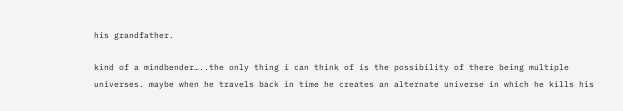his grandfather.

kind of a mindbender…..the only thing i can think of is the possibility of there being multiple universes. maybe when he travels back in time he creates an alternate universe in which he kills his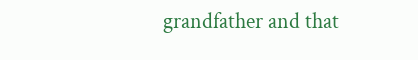grandfather and that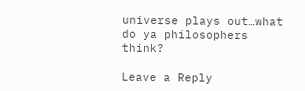universe plays out…what do ya philosophers think?

Leave a Reply